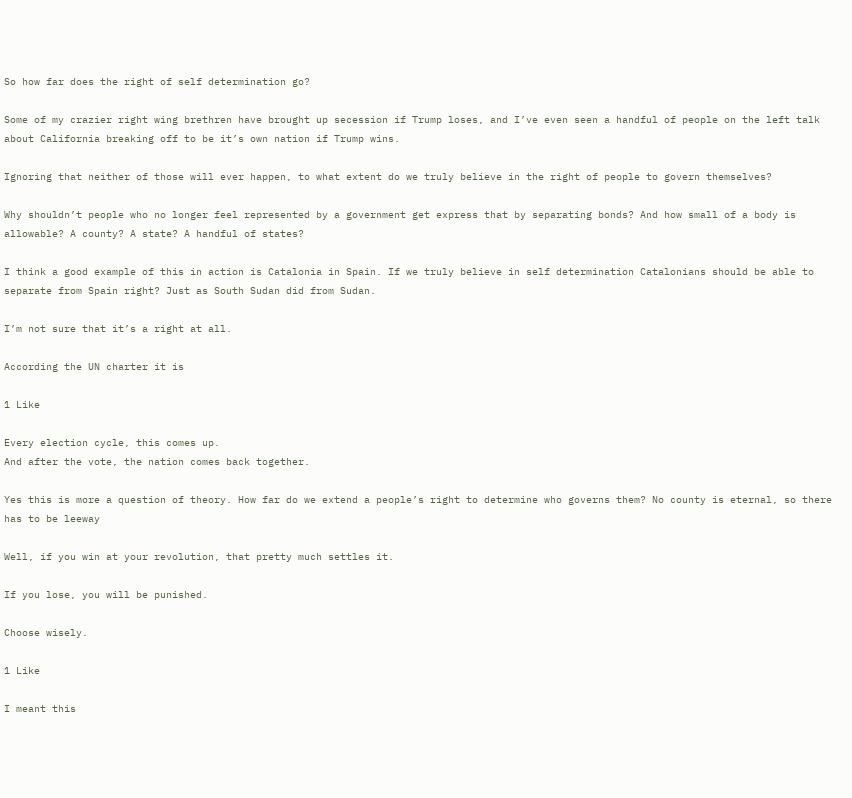So how far does the right of self determination go?

Some of my crazier right wing brethren have brought up secession if Trump loses, and I’ve even seen a handful of people on the left talk about California breaking off to be it’s own nation if Trump wins.

Ignoring that neither of those will ever happen, to what extent do we truly believe in the right of people to govern themselves?

Why shouldn’t people who no longer feel represented by a government get express that by separating bonds? And how small of a body is allowable? A county? A state? A handful of states?

I think a good example of this in action is Catalonia in Spain. If we truly believe in self determination Catalonians should be able to separate from Spain right? Just as South Sudan did from Sudan.

I’m not sure that it’s a right at all.

According the UN charter it is

1 Like

Every election cycle, this comes up.
And after the vote, the nation comes back together.

Yes this is more a question of theory. How far do we extend a people’s right to determine who governs them? No county is eternal, so there has to be leeway

Well, if you win at your revolution, that pretty much settles it.

If you lose, you will be punished.

Choose wisely.

1 Like

I meant this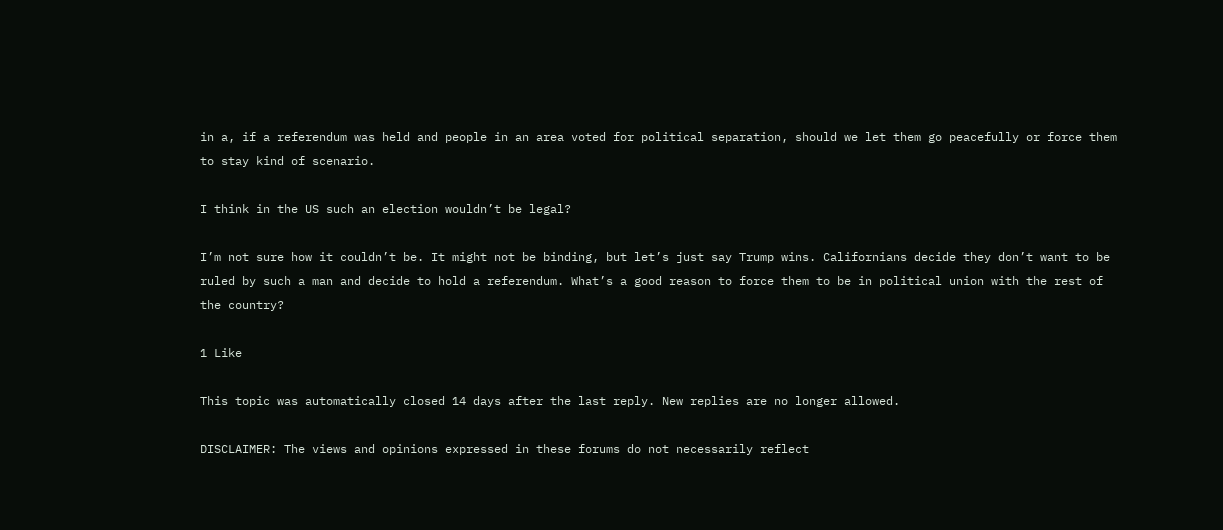in a, if a referendum was held and people in an area voted for political separation, should we let them go peacefully or force them to stay kind of scenario.

I think in the US such an election wouldn’t be legal?

I’m not sure how it couldn’t be. It might not be binding, but let’s just say Trump wins. Californians decide they don’t want to be ruled by such a man and decide to hold a referendum. What’s a good reason to force them to be in political union with the rest of the country?

1 Like

This topic was automatically closed 14 days after the last reply. New replies are no longer allowed.

DISCLAIMER: The views and opinions expressed in these forums do not necessarily reflect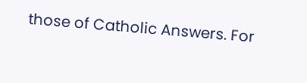those of Catholic Answers. For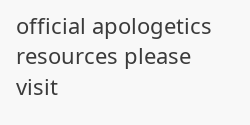official apologetics resources please visit